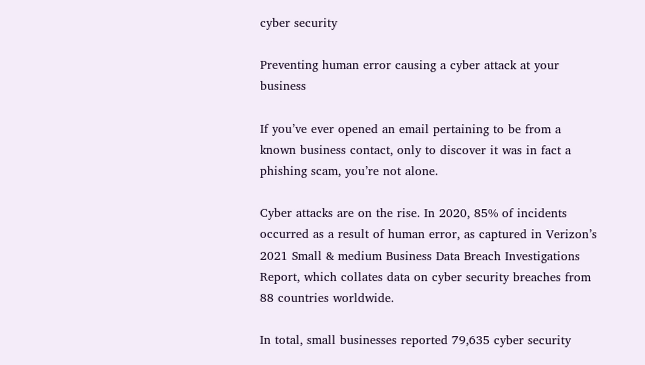cyber security

Preventing human error causing a cyber attack at your business

If you’ve ever opened an email pertaining to be from a known business contact, only to discover it was in fact a phishing scam, you’re not alone.

Cyber attacks are on the rise. In 2020, 85% of incidents occurred as a result of human error, as captured in Verizon’s 2021 Small & medium Business Data Breach Investigations Report, which collates data on cyber security breaches from 88 countries worldwide.

In total, small businesses reported 79,635 cyber security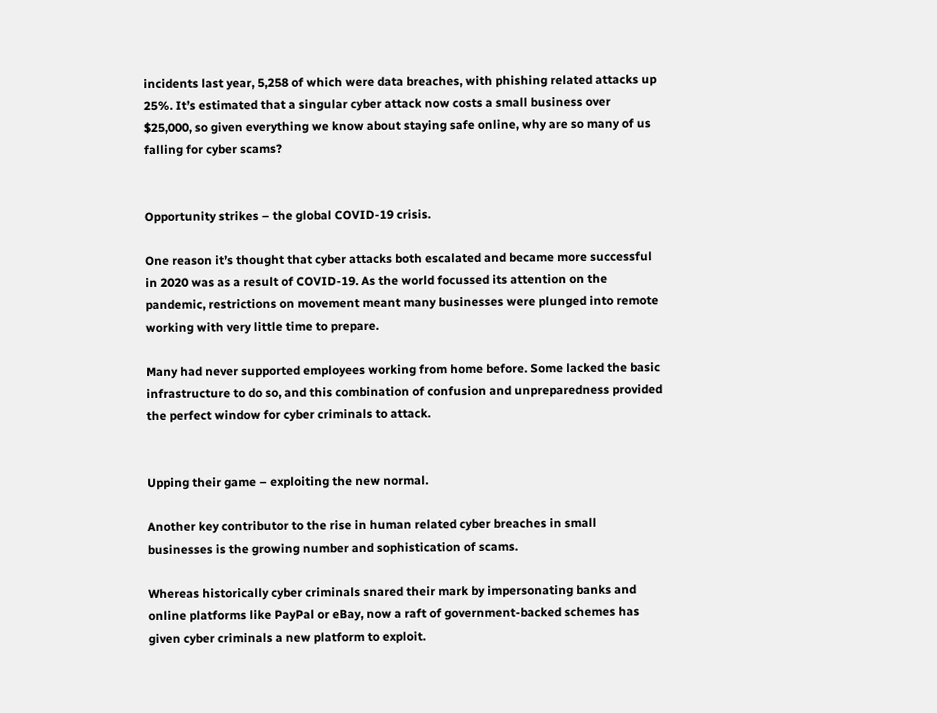incidents last year, 5,258 of which were data breaches, with phishing related attacks up 25%. It’s estimated that a singular cyber attack now costs a small business over $25,000, so given everything we know about staying safe online, why are so many of us falling for cyber scams?


Opportunity strikes – the global COVID-19 crisis.

One reason it’s thought that cyber attacks both escalated and became more successful in 2020 was as a result of COVID-19. As the world focussed its attention on the pandemic, restrictions on movement meant many businesses were plunged into remote working with very little time to prepare.

Many had never supported employees working from home before. Some lacked the basic infrastructure to do so, and this combination of confusion and unpreparedness provided the perfect window for cyber criminals to attack.


Upping their game – exploiting the new normal.

Another key contributor to the rise in human related cyber breaches in small businesses is the growing number and sophistication of scams.

Whereas historically cyber criminals snared their mark by impersonating banks and online platforms like PayPal or eBay, now a raft of government-backed schemes has given cyber criminals a new platform to exploit.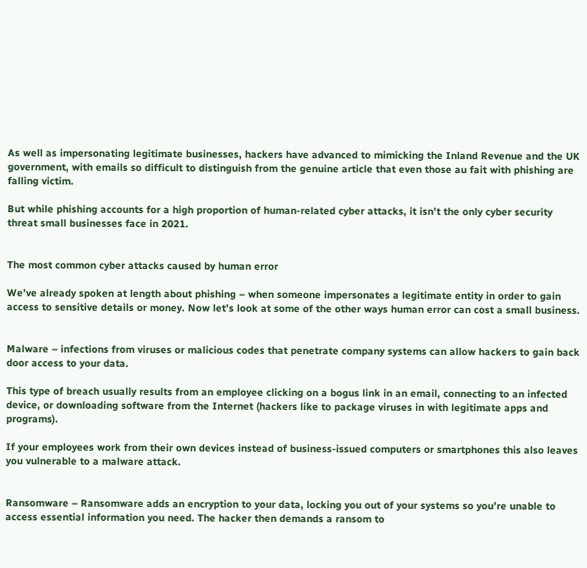As well as impersonating legitimate businesses, hackers have advanced to mimicking the Inland Revenue and the UK government, with emails so difficult to distinguish from the genuine article that even those au fait with phishing are falling victim.

But while phishing accounts for a high proportion of human-related cyber attacks, it isn’t the only cyber security threat small businesses face in 2021.


The most common cyber attacks caused by human error

We’ve already spoken at length about phishing – when someone impersonates a legitimate entity in order to gain access to sensitive details or money. Now let’s look at some of the other ways human error can cost a small business.


Malware – infections from viruses or malicious codes that penetrate company systems can allow hackers to gain back door access to your data.

This type of breach usually results from an employee clicking on a bogus link in an email, connecting to an infected device, or downloading software from the Internet (hackers like to package viruses in with legitimate apps and programs).

If your employees work from their own devices instead of business-issued computers or smartphones this also leaves you vulnerable to a malware attack.


Ransomware – Ransomware adds an encryption to your data, locking you out of your systems so you’re unable to access essential information you need. The hacker then demands a ransom to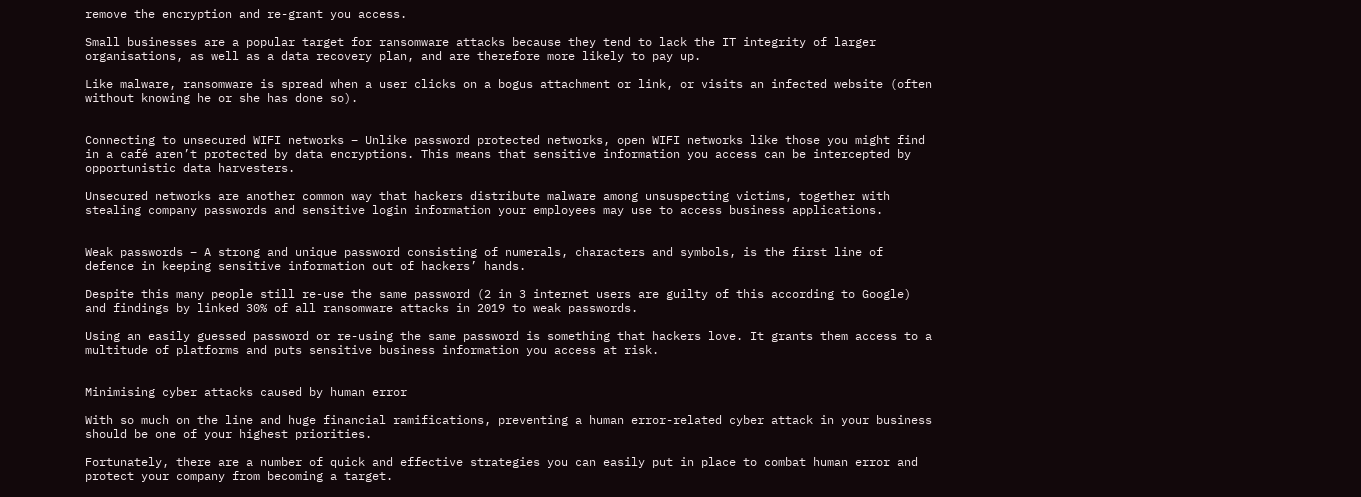remove the encryption and re-grant you access.

Small businesses are a popular target for ransomware attacks because they tend to lack the IT integrity of larger organisations, as well as a data recovery plan, and are therefore more likely to pay up.

Like malware, ransomware is spread when a user clicks on a bogus attachment or link, or visits an infected website (often without knowing he or she has done so).


Connecting to unsecured WIFI networks – Unlike password protected networks, open WIFI networks like those you might find in a café aren’t protected by data encryptions. This means that sensitive information you access can be intercepted by opportunistic data harvesters.

Unsecured networks are another common way that hackers distribute malware among unsuspecting victims, together with stealing company passwords and sensitive login information your employees may use to access business applications.


Weak passwords – A strong and unique password consisting of numerals, characters and symbols, is the first line of defence in keeping sensitive information out of hackers’ hands.

Despite this many people still re-use the same password (2 in 3 internet users are guilty of this according to Google) and findings by linked 30% of all ransomware attacks in 2019 to weak passwords.

Using an easily guessed password or re-using the same password is something that hackers love. It grants them access to a multitude of platforms and puts sensitive business information you access at risk.


Minimising cyber attacks caused by human error

With so much on the line and huge financial ramifications, preventing a human error-related cyber attack in your business should be one of your highest priorities.

Fortunately, there are a number of quick and effective strategies you can easily put in place to combat human error and protect your company from becoming a target.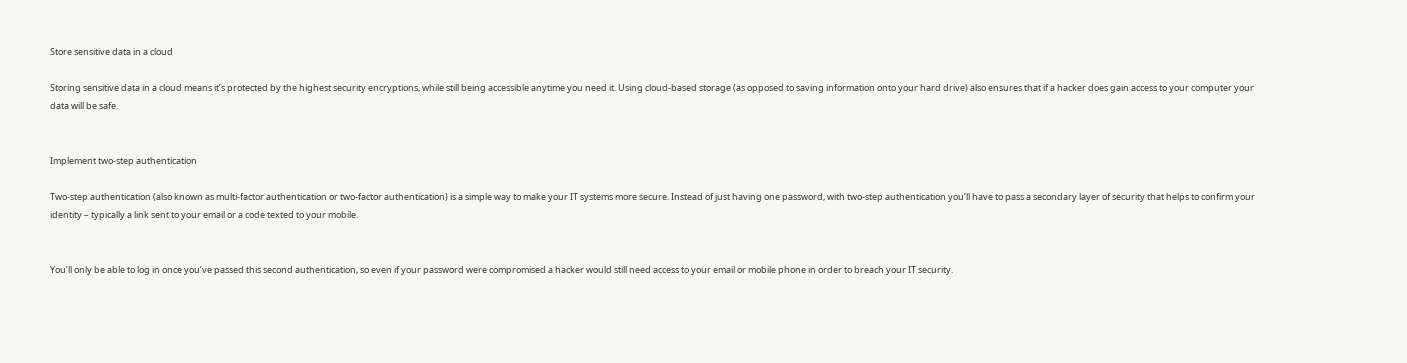Store sensitive data in a cloud

Storing sensitive data in a cloud means it’s protected by the highest security encryptions, while still being accessible anytime you need it. Using cloud-based storage (as opposed to saving information onto your hard drive) also ensures that if a hacker does gain access to your computer your data will be safe.


Implement two-step authentication

Two-step authentication (also known as multi-factor authentication or two-factor authentication) is a simple way to make your IT systems more secure. Instead of just having one password, with two-step authentication you’ll have to pass a secondary layer of security that helps to confirm your identity – typically a link sent to your email or a code texted to your mobile.


You’ll only be able to log in once you’ve passed this second authentication, so even if your password were compromised a hacker would still need access to your email or mobile phone in order to breach your IT security.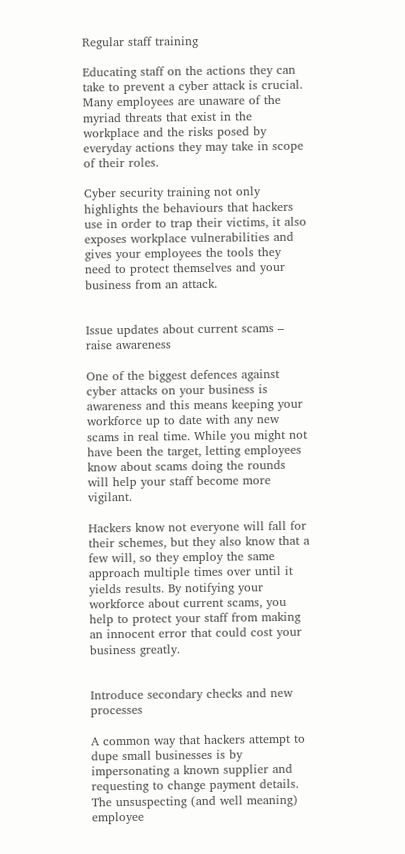Regular staff training

Educating staff on the actions they can take to prevent a cyber attack is crucial. Many employees are unaware of the myriad threats that exist in the workplace and the risks posed by everyday actions they may take in scope of their roles.

Cyber security training not only highlights the behaviours that hackers use in order to trap their victims, it also exposes workplace vulnerabilities and gives your employees the tools they need to protect themselves and your business from an attack.


Issue updates about current scams – raise awareness

One of the biggest defences against cyber attacks on your business is awareness and this means keeping your workforce up to date with any new scams in real time. While you might not have been the target, letting employees know about scams doing the rounds will help your staff become more vigilant.

Hackers know not everyone will fall for their schemes, but they also know that a few will, so they employ the same approach multiple times over until it yields results. By notifying your workforce about current scams, you help to protect your staff from making an innocent error that could cost your business greatly.


Introduce secondary checks and new processes

A common way that hackers attempt to dupe small businesses is by impersonating a known supplier and requesting to change payment details. The unsuspecting (and well meaning) employee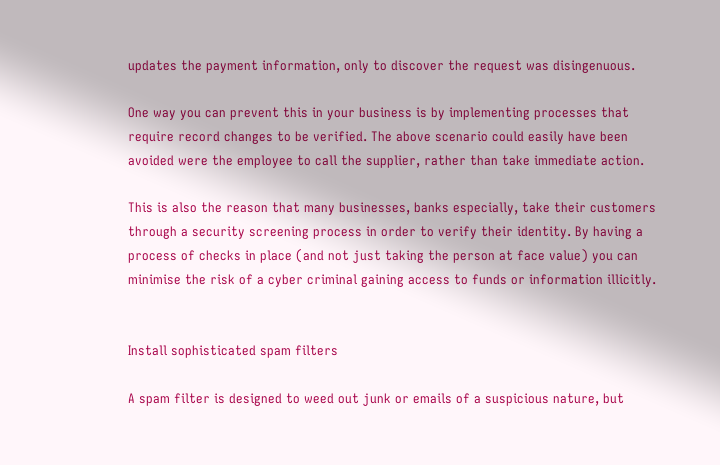updates the payment information, only to discover the request was disingenuous.

One way you can prevent this in your business is by implementing processes that require record changes to be verified. The above scenario could easily have been avoided were the employee to call the supplier, rather than take immediate action.

This is also the reason that many businesses, banks especially, take their customers through a security screening process in order to verify their identity. By having a process of checks in place (and not just taking the person at face value) you can minimise the risk of a cyber criminal gaining access to funds or information illicitly.


Install sophisticated spam filters

A spam filter is designed to weed out junk or emails of a suspicious nature, but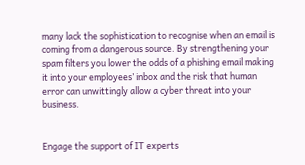many lack the sophistication to recognise when an email is coming from a dangerous source. By strengthening your spam filters you lower the odds of a phishing email making it into your employees’ inbox and the risk that human error can unwittingly allow a cyber threat into your business.


Engage the support of IT experts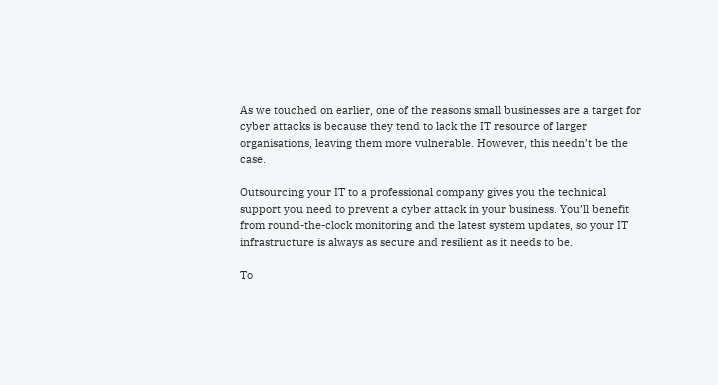As we touched on earlier, one of the reasons small businesses are a target for cyber attacks is because they tend to lack the IT resource of larger organisations, leaving them more vulnerable. However, this needn’t be the case.

Outsourcing your IT to a professional company gives you the technical support you need to prevent a cyber attack in your business. You’ll benefit from round-the-clock monitoring and the latest system updates, so your IT infrastructure is always as secure and resilient as it needs to be.

To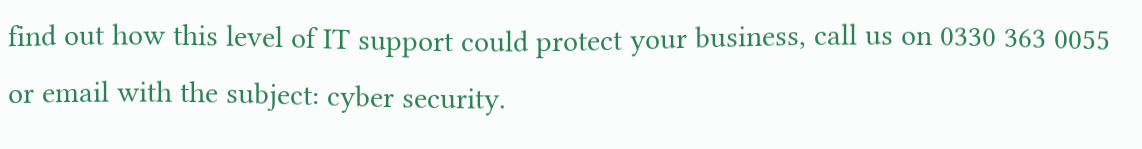find out how this level of IT support could protect your business, call us on 0330 363 0055 or email with the subject: cyber security.